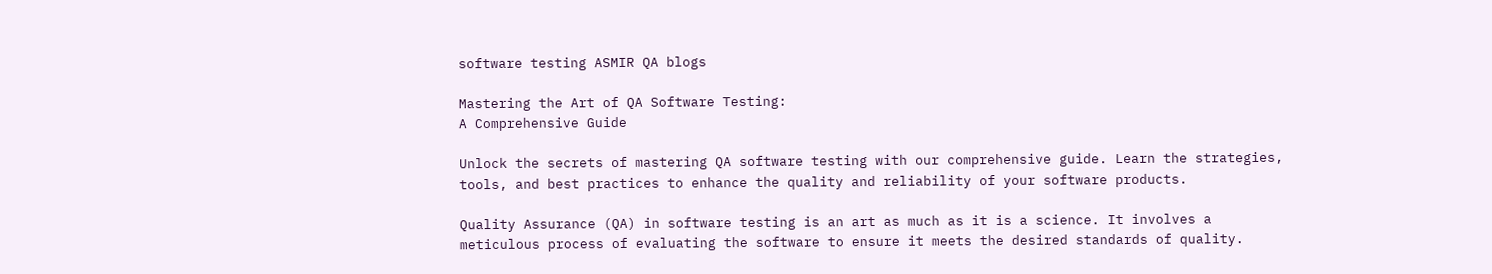software testing ASMIR QA blogs

Mastering the Art of QA Software Testing:
A Comprehensive Guide

Unlock the secrets of mastering QA software testing with our comprehensive guide. Learn the strategies, tools, and best practices to enhance the quality and reliability of your software products.

Quality Assurance (QA) in software testing is an art as much as it is a science. It involves a meticulous process of evaluating the software to ensure it meets the desired standards of quality.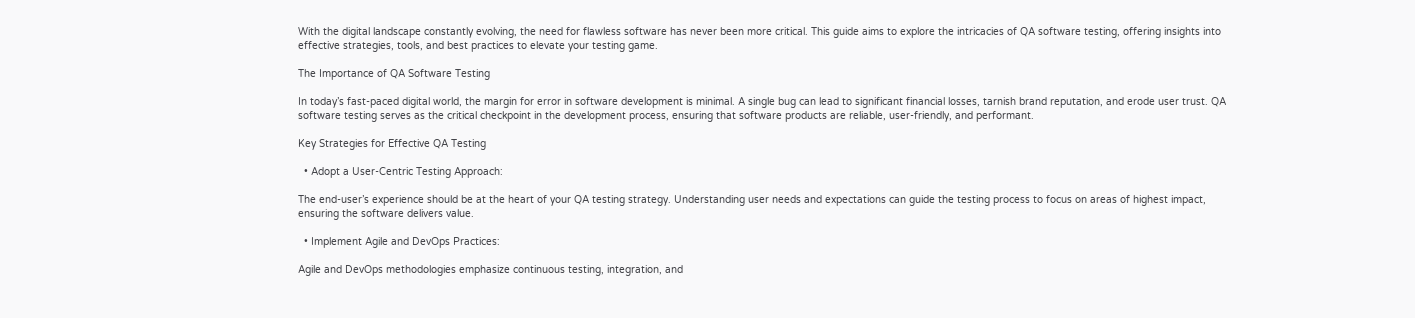With the digital landscape constantly evolving, the need for flawless software has never been more critical. This guide aims to explore the intricacies of QA software testing, offering insights into effective strategies, tools, and best practices to elevate your testing game.

The Importance of QA Software Testing

In today’s fast-paced digital world, the margin for error in software development is minimal. A single bug can lead to significant financial losses, tarnish brand reputation, and erode user trust. QA software testing serves as the critical checkpoint in the development process, ensuring that software products are reliable, user-friendly, and performant.

Key Strategies for Effective QA Testing

  • Adopt a User-Centric Testing Approach:

The end-user’s experience should be at the heart of your QA testing strategy. Understanding user needs and expectations can guide the testing process to focus on areas of highest impact, ensuring the software delivers value.

  • Implement Agile and DevOps Practices:

Agile and DevOps methodologies emphasize continuous testing, integration, and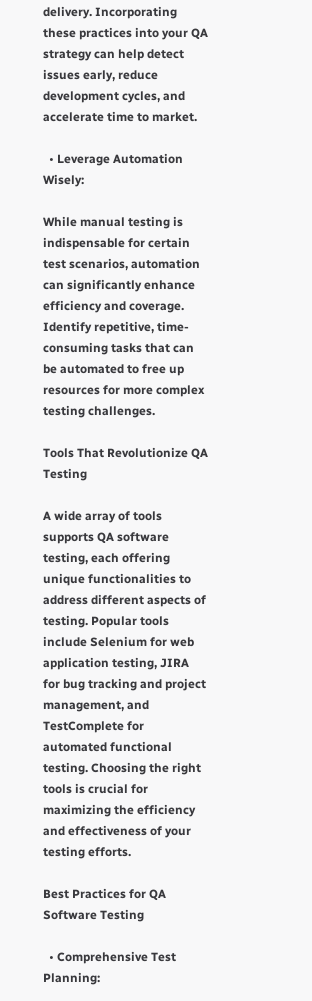delivery. Incorporating these practices into your QA strategy can help detect issues early, reduce development cycles, and accelerate time to market.

  • Leverage Automation Wisely:

While manual testing is indispensable for certain test scenarios, automation can significantly enhance efficiency and coverage. Identify repetitive, time-consuming tasks that can be automated to free up resources for more complex testing challenges.

Tools That Revolutionize QA Testing

A wide array of tools supports QA software testing, each offering unique functionalities to address different aspects of testing. Popular tools include Selenium for web application testing, JIRA for bug tracking and project management, and TestComplete for automated functional testing. Choosing the right tools is crucial for maximizing the efficiency and effectiveness of your testing efforts.

Best Practices for QA Software Testing

  • Comprehensive Test Planning: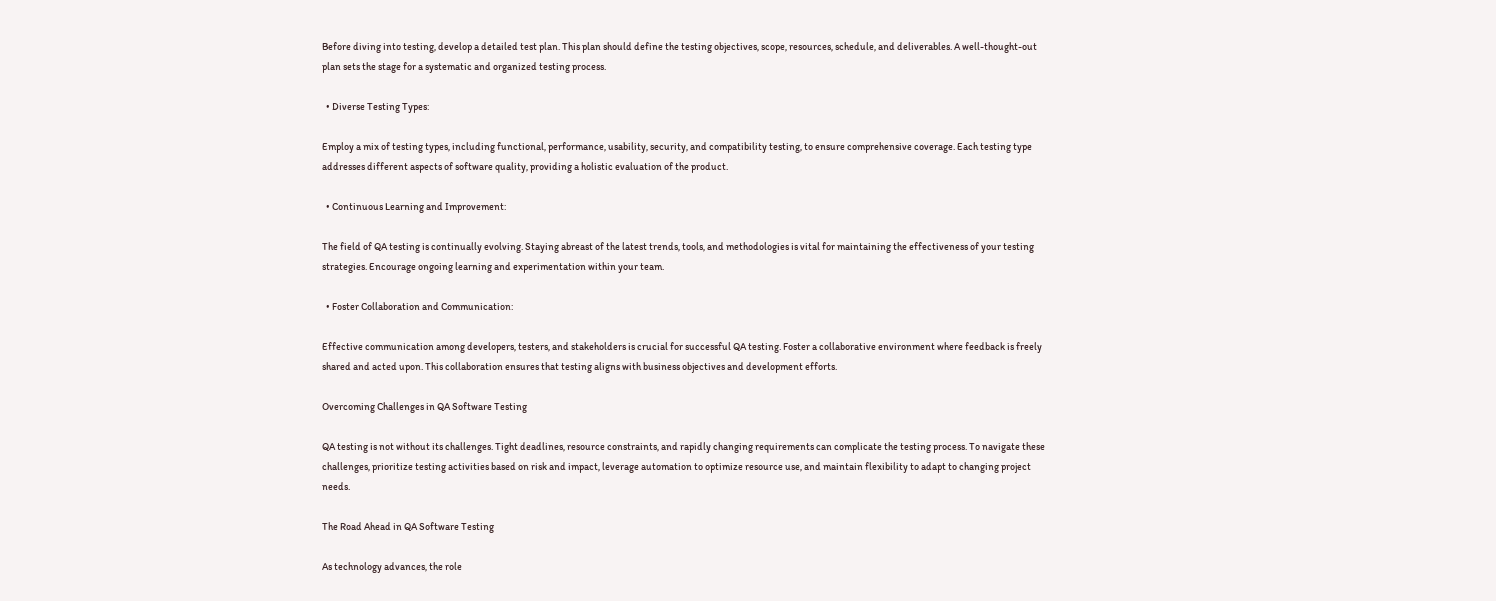Before diving into testing, develop a detailed test plan. This plan should define the testing objectives, scope, resources, schedule, and deliverables. A well-thought-out plan sets the stage for a systematic and organized testing process.

  • Diverse Testing Types:

Employ a mix of testing types, including functional, performance, usability, security, and compatibility testing, to ensure comprehensive coverage. Each testing type addresses different aspects of software quality, providing a holistic evaluation of the product.

  • Continuous Learning and Improvement:

The field of QA testing is continually evolving. Staying abreast of the latest trends, tools, and methodologies is vital for maintaining the effectiveness of your testing strategies. Encourage ongoing learning and experimentation within your team.

  • Foster Collaboration and Communication:

Effective communication among developers, testers, and stakeholders is crucial for successful QA testing. Foster a collaborative environment where feedback is freely shared and acted upon. This collaboration ensures that testing aligns with business objectives and development efforts.

Overcoming Challenges in QA Software Testing

QA testing is not without its challenges. Tight deadlines, resource constraints, and rapidly changing requirements can complicate the testing process. To navigate these challenges, prioritize testing activities based on risk and impact, leverage automation to optimize resource use, and maintain flexibility to adapt to changing project needs.

The Road Ahead in QA Software Testing

As technology advances, the role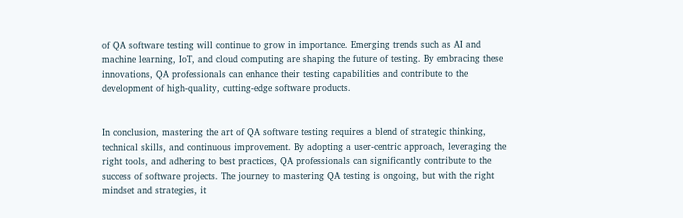of QA software testing will continue to grow in importance. Emerging trends such as AI and machine learning, IoT, and cloud computing are shaping the future of testing. By embracing these innovations, QA professionals can enhance their testing capabilities and contribute to the development of high-quality, cutting-edge software products.


In conclusion, mastering the art of QA software testing requires a blend of strategic thinking, technical skills, and continuous improvement. By adopting a user-centric approach, leveraging the right tools, and adhering to best practices, QA professionals can significantly contribute to the success of software projects. The journey to mastering QA testing is ongoing, but with the right mindset and strategies, it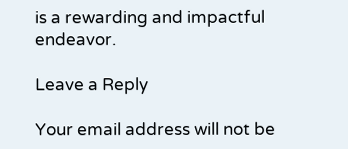is a rewarding and impactful endeavor.

Leave a Reply

Your email address will not be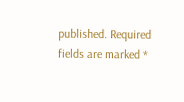published. Required fields are marked *